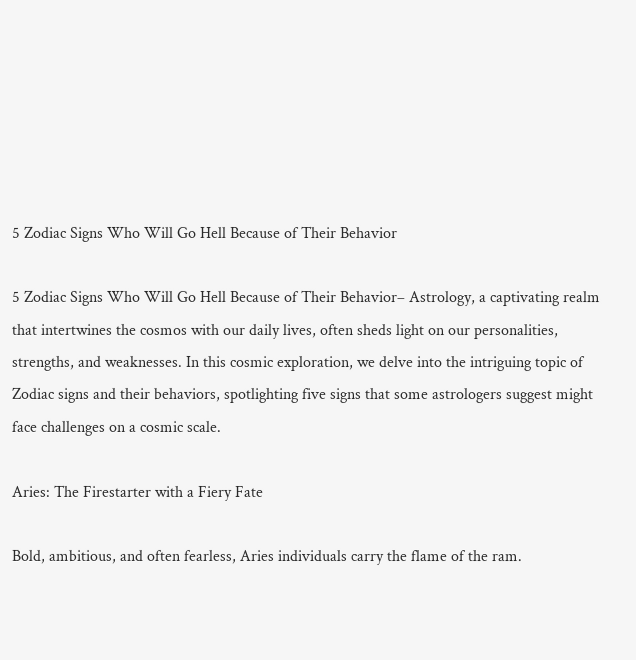5 Zodiac Signs Who Will Go Hell Because of Their Behavior

5 Zodiac Signs Who Will Go Hell Because of Their Behavior– Astrology, a captivating realm that intertwines the cosmos with our daily lives, often sheds light on our personalities, strengths, and weaknesses. In this cosmic exploration, we delve into the intriguing topic of Zodiac signs and their behaviors, spotlighting five signs that some astrologers suggest might face challenges on a cosmic scale.

Aries: The Firestarter with a Fiery Fate

Bold, ambitious, and often fearless, Aries individuals carry the flame of the ram.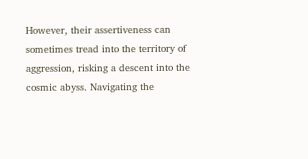However, their assertiveness can sometimes tread into the territory of aggression, risking a descent into the cosmic abyss. Navigating the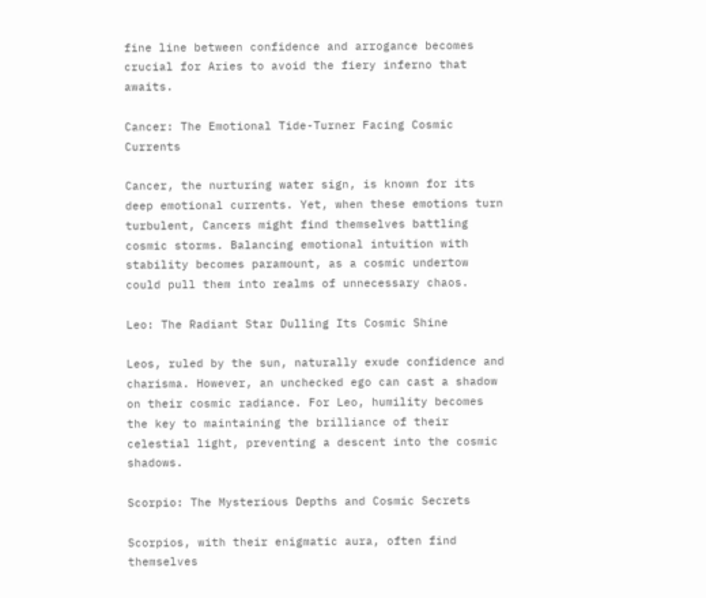fine line between confidence and arrogance becomes crucial for Aries to avoid the fiery inferno that awaits.

Cancer: The Emotional Tide-Turner Facing Cosmic Currents

Cancer, the nurturing water sign, is known for its deep emotional currents. Yet, when these emotions turn turbulent, Cancers might find themselves battling cosmic storms. Balancing emotional intuition with stability becomes paramount, as a cosmic undertow could pull them into realms of unnecessary chaos.

Leo: The Radiant Star Dulling Its Cosmic Shine

Leos, ruled by the sun, naturally exude confidence and charisma. However, an unchecked ego can cast a shadow on their cosmic radiance. For Leo, humility becomes the key to maintaining the brilliance of their celestial light, preventing a descent into the cosmic shadows.

Scorpio: The Mysterious Depths and Cosmic Secrets

Scorpios, with their enigmatic aura, often find themselves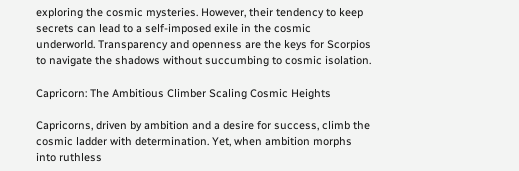exploring the cosmic mysteries. However, their tendency to keep secrets can lead to a self-imposed exile in the cosmic underworld. Transparency and openness are the keys for Scorpios to navigate the shadows without succumbing to cosmic isolation.

Capricorn: The Ambitious Climber Scaling Cosmic Heights

Capricorns, driven by ambition and a desire for success, climb the cosmic ladder with determination. Yet, when ambition morphs into ruthless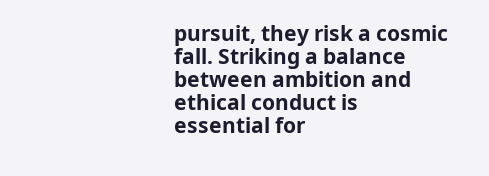pursuit, they risk a cosmic fall. Striking a balance between ambition and ethical conduct is essential for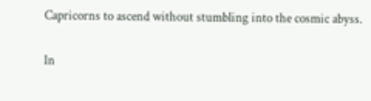Capricorns to ascend without stumbling into the cosmic abyss.

In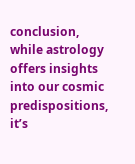conclusion, while astrology offers insights into our cosmic predispositions, it’s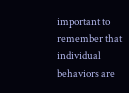important to remember that individual behaviors are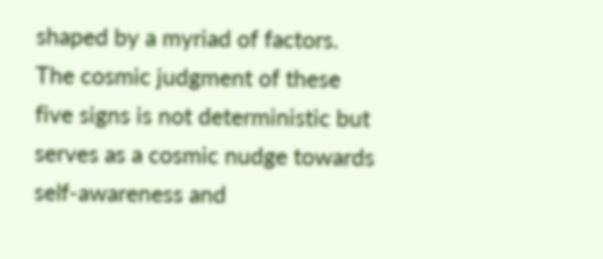shaped by a myriad of factors. The cosmic judgment of these five signs is not deterministic but serves as a cosmic nudge towards self-awareness and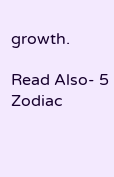growth.

Read Also- 5 Zodiac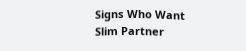Signs Who Want Slim Partner